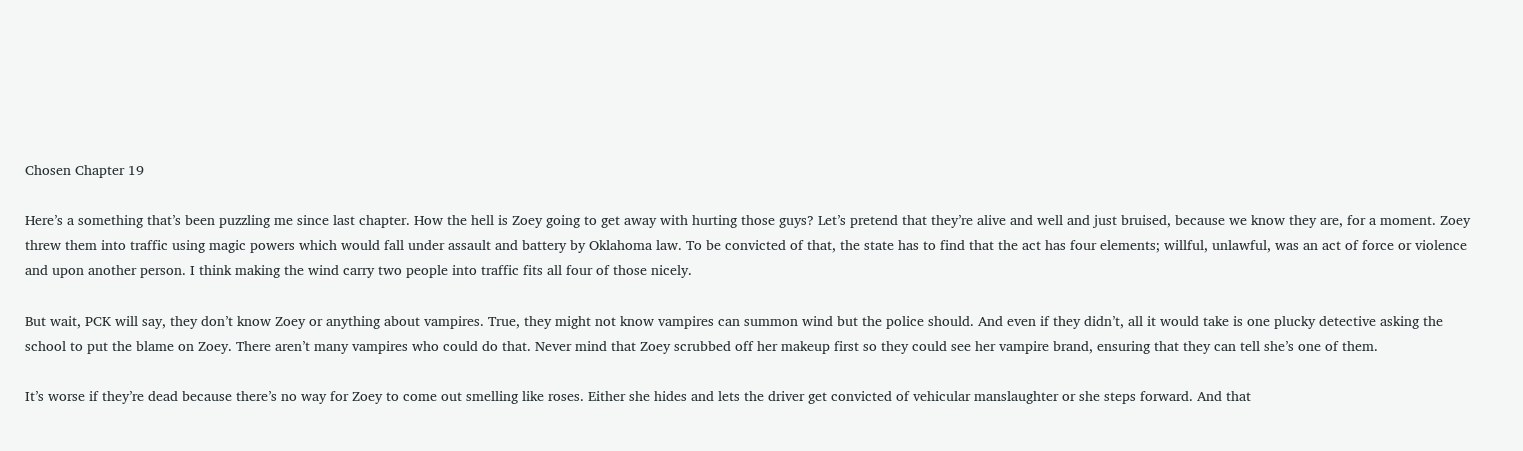Chosen Chapter 19

Here’s a something that’s been puzzling me since last chapter. How the hell is Zoey going to get away with hurting those guys? Let’s pretend that they’re alive and well and just bruised, because we know they are, for a moment. Zoey threw them into traffic using magic powers which would fall under assault and battery by Oklahoma law. To be convicted of that, the state has to find that the act has four elements; willful, unlawful, was an act of force or violence and upon another person. I think making the wind carry two people into traffic fits all four of those nicely.

But wait, PCK will say, they don’t know Zoey or anything about vampires. True, they might not know vampires can summon wind but the police should. And even if they didn’t, all it would take is one plucky detective asking the school to put the blame on Zoey. There aren’t many vampires who could do that. Never mind that Zoey scrubbed off her makeup first so they could see her vampire brand, ensuring that they can tell she’s one of them.

It’s worse if they’re dead because there’s no way for Zoey to come out smelling like roses. Either she hides and lets the driver get convicted of vehicular manslaughter or she steps forward. And that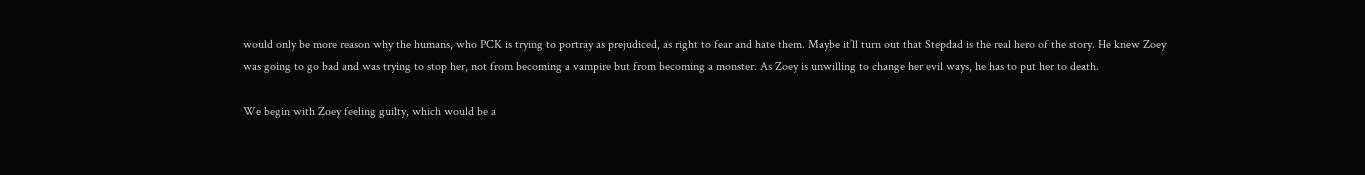would only be more reason why the humans, who PCK is trying to portray as prejudiced, as right to fear and hate them. Maybe it’ll turn out that Stepdad is the real hero of the story. He knew Zoey was going to go bad and was trying to stop her, not from becoming a vampire but from becoming a monster. As Zoey is unwilling to change her evil ways, he has to put her to death.

We begin with Zoey feeling guilty, which would be a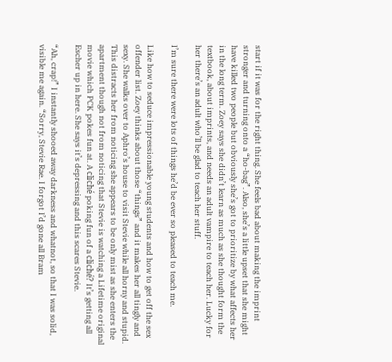start if it was for the right thing. She feels bad about making the imprint stronger and turning onto a “ho-bag”. Also, she’s a little upset that she might have killed two people but obviously she’s got to prioritize by what affects her in the long term. Zoey says she didn’t learn as much as she thought form the textbook, about imprints, and needs an adult vampire to teach her. Lucky for her there’s an adult who’ll be glad to teach her stuff.

I’m sure there were lots of things he’d be ever so pleased to teach me.

Like how to seduce impressionable young students and how to get off the sex offender list. Zoey thinks about those “things” and it makes her all tingly and sexy. She walks over to Aphro’s house to visit Stevie while all horny and stupid. This distracts her from noticing she appears to be only mist as she enters the apartment though not from noticing that Stevie is watching a Lifetime original movie which PCK pokes fun at. A cliché poking fun of a cliché? It’s getting all Escher up in here. She says it’s depressing and this scares Stevie.

“Ah, crap!” I instantly shooed away darkness and whatnot, so that I was solid, visible me again. “Sorry, Stevie Rae. I forgot I’d gone all Bram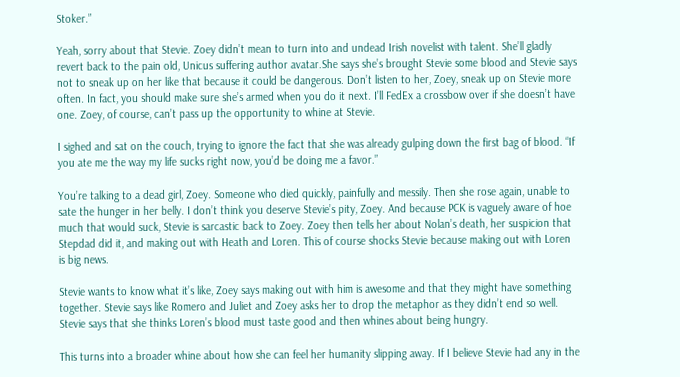Stoker.”

Yeah, sorry about that Stevie. Zoey didn’t mean to turn into and undead Irish novelist with talent. She’ll gladly revert back to the pain old, Unicus suffering author avatar.She says she’s brought Stevie some blood and Stevie says not to sneak up on her like that because it could be dangerous. Don’t listen to her, Zoey, sneak up on Stevie more often. In fact, you should make sure she’s armed when you do it next. I’ll FedEx a crossbow over if she doesn’t have one. Zoey, of course, can’t pass up the opportunity to whine at Stevie.

I sighed and sat on the couch, trying to ignore the fact that she was already gulping down the first bag of blood. “If you ate me the way my life sucks right now, you’d be doing me a favor.”

You’re talking to a dead girl, Zoey. Someone who died quickly, painfully and messily. Then she rose again, unable to sate the hunger in her belly. I don’t think you deserve Stevie’s pity, Zoey. And because PCK is vaguely aware of hoe much that would suck, Stevie is sarcastic back to Zoey. Zoey then tells her about Nolan’s death, her suspicion that Stepdad did it, and making out with Heath and Loren. This of course shocks Stevie because making out with Loren is big news.

Stevie wants to know what it’s like, Zoey says making out with him is awesome and that they might have something together. Stevie says like Romero and Juliet and Zoey asks her to drop the metaphor as they didn’t end so well. Stevie says that she thinks Loren’s blood must taste good and then whines about being hungry.

This turns into a broader whine about how she can feel her humanity slipping away. If I believe Stevie had any in the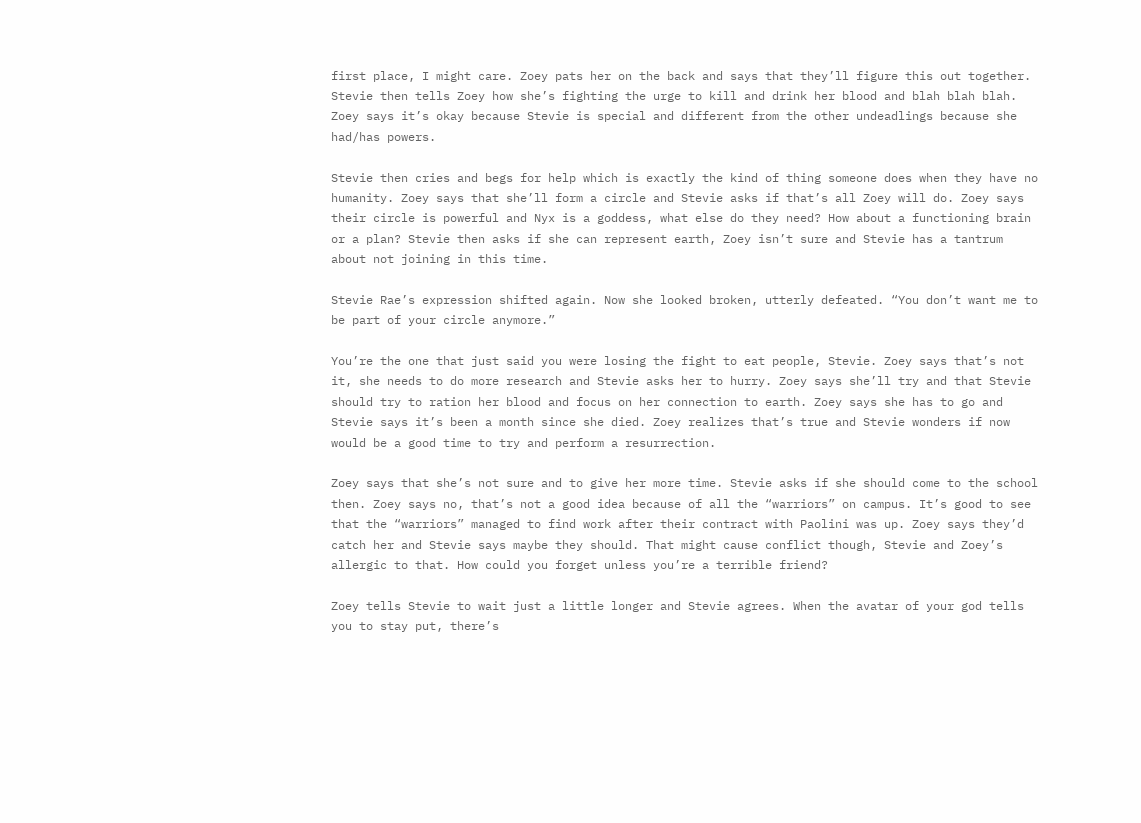first place, I might care. Zoey pats her on the back and says that they’ll figure this out together. Stevie then tells Zoey how she’s fighting the urge to kill and drink her blood and blah blah blah. Zoey says it’s okay because Stevie is special and different from the other undeadlings because she had/has powers.

Stevie then cries and begs for help which is exactly the kind of thing someone does when they have no humanity. Zoey says that she’ll form a circle and Stevie asks if that’s all Zoey will do. Zoey says their circle is powerful and Nyx is a goddess, what else do they need? How about a functioning brain or a plan? Stevie then asks if she can represent earth, Zoey isn’t sure and Stevie has a tantrum about not joining in this time.

Stevie Rae’s expression shifted again. Now she looked broken, utterly defeated. “You don’t want me to be part of your circle anymore.”

You’re the one that just said you were losing the fight to eat people, Stevie. Zoey says that’s not it, she needs to do more research and Stevie asks her to hurry. Zoey says she’ll try and that Stevie should try to ration her blood and focus on her connection to earth. Zoey says she has to go and Stevie says it’s been a month since she died. Zoey realizes that’s true and Stevie wonders if now would be a good time to try and perform a resurrection.

Zoey says that she’s not sure and to give her more time. Stevie asks if she should come to the school then. Zoey says no, that’s not a good idea because of all the “warriors” on campus. It’s good to see that the “warriors” managed to find work after their contract with Paolini was up. Zoey says they’d catch her and Stevie says maybe they should. That might cause conflict though, Stevie and Zoey’s allergic to that. How could you forget unless you’re a terrible friend?

Zoey tells Stevie to wait just a little longer and Stevie agrees. When the avatar of your god tells you to stay put, there’s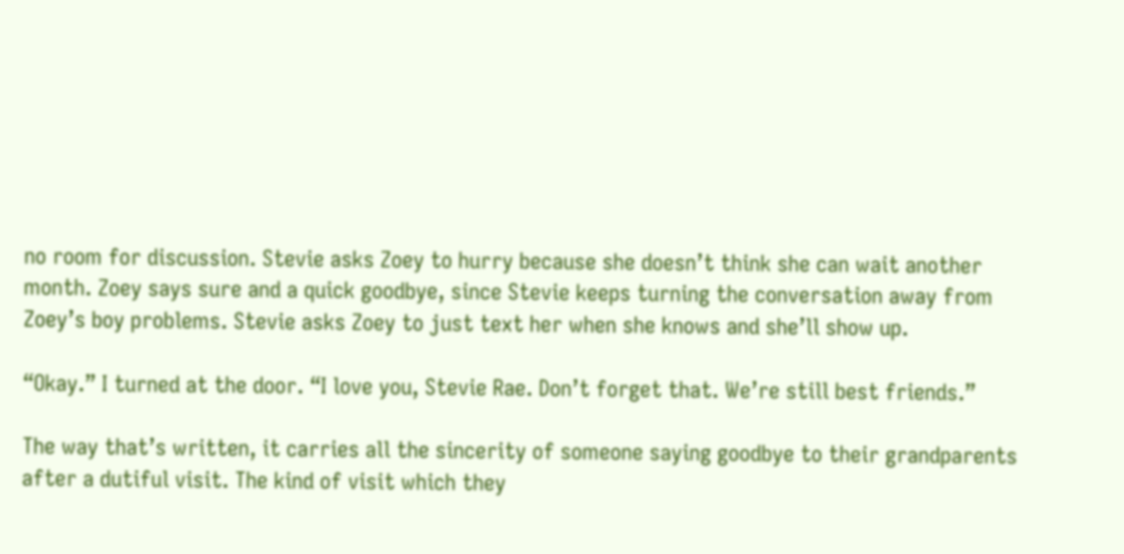no room for discussion. Stevie asks Zoey to hurry because she doesn’t think she can wait another month. Zoey says sure and a quick goodbye, since Stevie keeps turning the conversation away from Zoey’s boy problems. Stevie asks Zoey to just text her when she knows and she’ll show up.

“Okay.” I turned at the door. “I love you, Stevie Rae. Don’t forget that. We’re still best friends.”

The way that’s written, it carries all the sincerity of someone saying goodbye to their grandparents after a dutiful visit. The kind of visit which they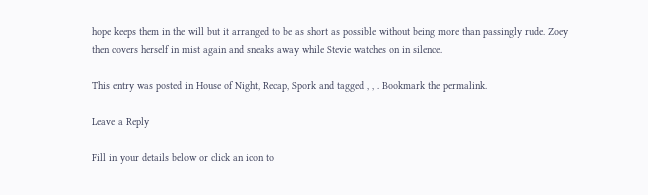hope keeps them in the will but it arranged to be as short as possible without being more than passingly rude. Zoey then covers herself in mist again and sneaks away while Stevie watches on in silence.

This entry was posted in House of Night, Recap, Spork and tagged , , . Bookmark the permalink.

Leave a Reply

Fill in your details below or click an icon to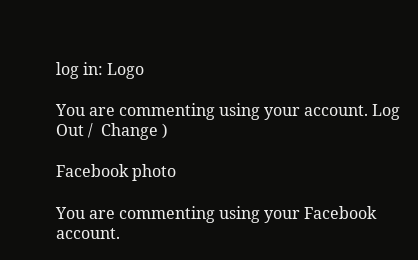log in: Logo

You are commenting using your account. Log Out /  Change )

Facebook photo

You are commenting using your Facebook account.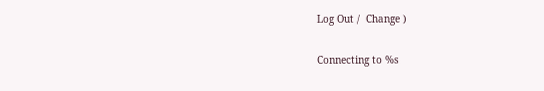Log Out /  Change )

Connecting to %s